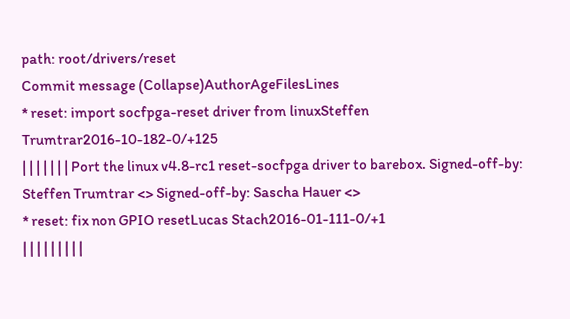path: root/drivers/reset
Commit message (Collapse)AuthorAgeFilesLines
* reset: import socfpga-reset driver from linuxSteffen Trumtrar2016-10-182-0/+125
| | | | | | | Port the linux v4.8-rc1 reset-socfpga driver to barebox. Signed-off-by: Steffen Trumtrar <> Signed-off-by: Sascha Hauer <>
* reset: fix non GPIO resetLucas Stach2016-01-111-0/+1
| | | | | | | | |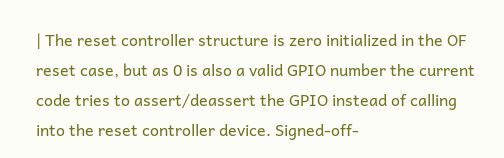| The reset controller structure is zero initialized in the OF reset case, but as 0 is also a valid GPIO number the current code tries to assert/deassert the GPIO instead of calling into the reset controller device. Signed-off-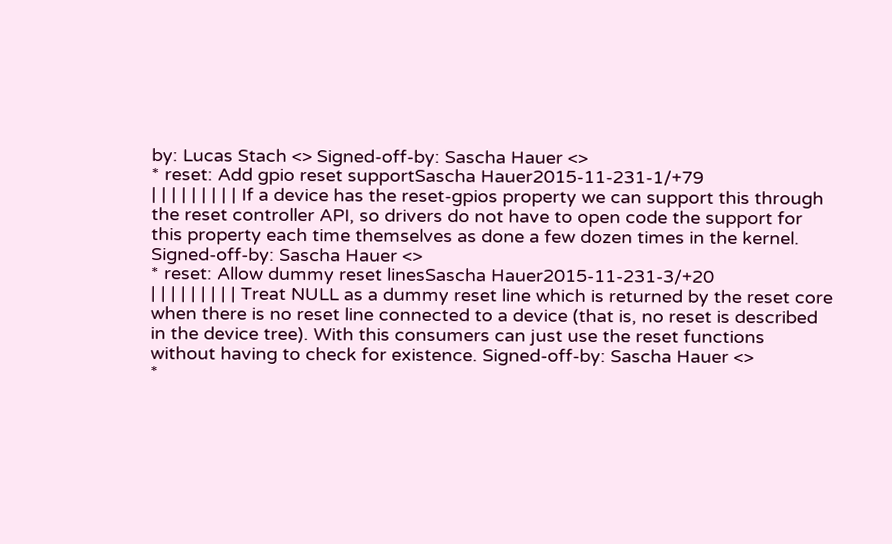by: Lucas Stach <> Signed-off-by: Sascha Hauer <>
* reset: Add gpio reset supportSascha Hauer2015-11-231-1/+79
| | | | | | | | | If a device has the reset-gpios property we can support this through the reset controller API, so drivers do not have to open code the support for this property each time themselves as done a few dozen times in the kernel. Signed-off-by: Sascha Hauer <>
* reset: Allow dummy reset linesSascha Hauer2015-11-231-3/+20
| | | | | | | | | Treat NULL as a dummy reset line which is returned by the reset core when there is no reset line connected to a device (that is, no reset is described in the device tree). With this consumers can just use the reset functions without having to check for existence. Signed-off-by: Sascha Hauer <>
*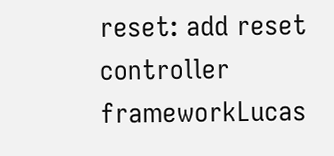reset: add reset controller frameworkLucas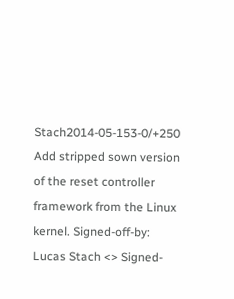Stach2014-05-153-0/+250
Add stripped sown version of the reset controller framework from the Linux kernel. Signed-off-by: Lucas Stach <> Signed-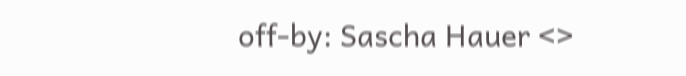off-by: Sascha Hauer <>